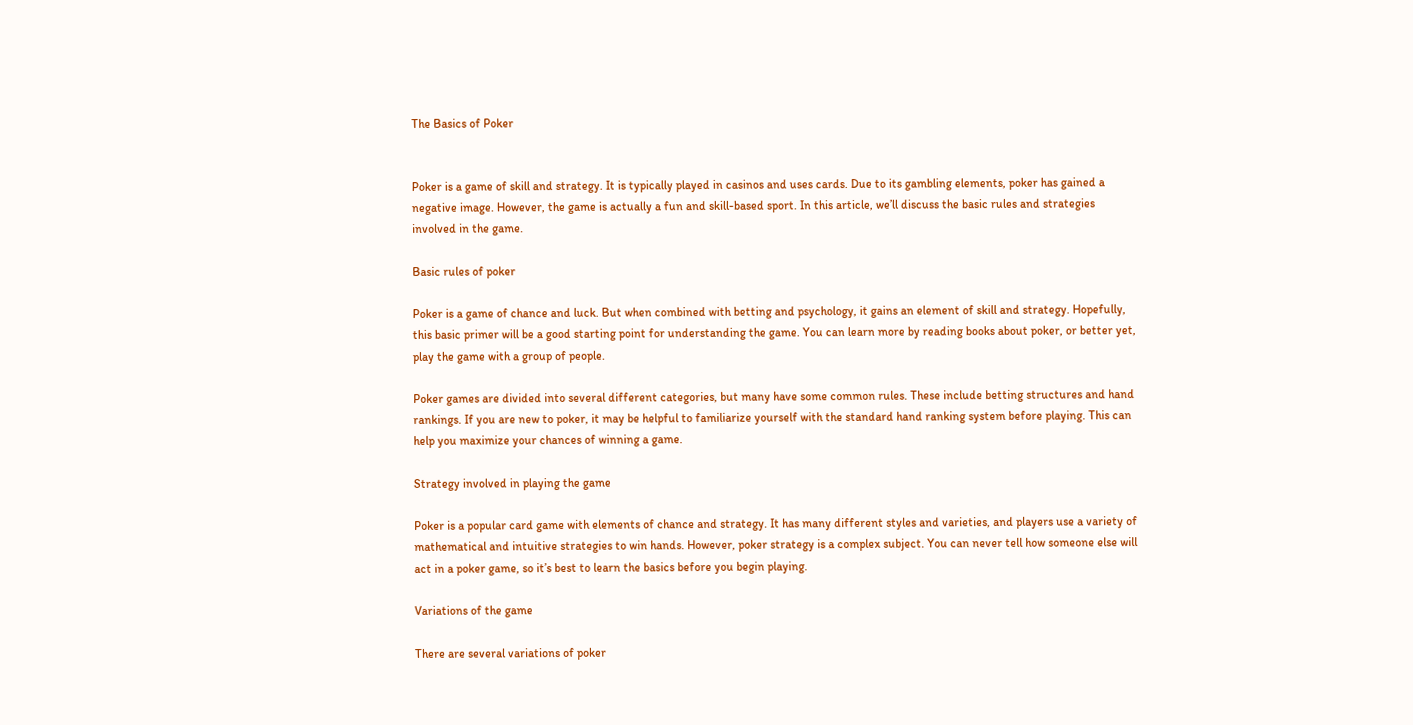The Basics of Poker


Poker is a game of skill and strategy. It is typically played in casinos and uses cards. Due to its gambling elements, poker has gained a negative image. However, the game is actually a fun and skill-based sport. In this article, we’ll discuss the basic rules and strategies involved in the game.

Basic rules of poker

Poker is a game of chance and luck. But when combined with betting and psychology, it gains an element of skill and strategy. Hopefully, this basic primer will be a good starting point for understanding the game. You can learn more by reading books about poker, or better yet, play the game with a group of people.

Poker games are divided into several different categories, but many have some common rules. These include betting structures and hand rankings. If you are new to poker, it may be helpful to familiarize yourself with the standard hand ranking system before playing. This can help you maximize your chances of winning a game.

Strategy involved in playing the game

Poker is a popular card game with elements of chance and strategy. It has many different styles and varieties, and players use a variety of mathematical and intuitive strategies to win hands. However, poker strategy is a complex subject. You can never tell how someone else will act in a poker game, so it’s best to learn the basics before you begin playing.

Variations of the game

There are several variations of poker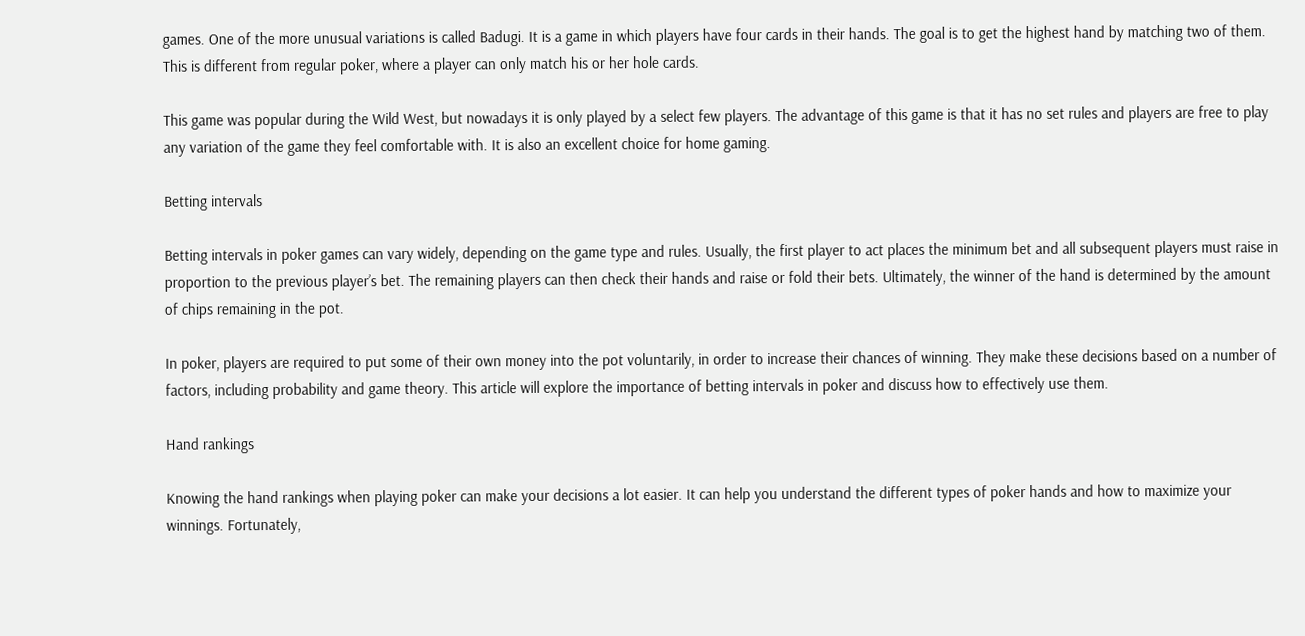games. One of the more unusual variations is called Badugi. It is a game in which players have four cards in their hands. The goal is to get the highest hand by matching two of them. This is different from regular poker, where a player can only match his or her hole cards.

This game was popular during the Wild West, but nowadays it is only played by a select few players. The advantage of this game is that it has no set rules and players are free to play any variation of the game they feel comfortable with. It is also an excellent choice for home gaming.

Betting intervals

Betting intervals in poker games can vary widely, depending on the game type and rules. Usually, the first player to act places the minimum bet and all subsequent players must raise in proportion to the previous player’s bet. The remaining players can then check their hands and raise or fold their bets. Ultimately, the winner of the hand is determined by the amount of chips remaining in the pot.

In poker, players are required to put some of their own money into the pot voluntarily, in order to increase their chances of winning. They make these decisions based on a number of factors, including probability and game theory. This article will explore the importance of betting intervals in poker and discuss how to effectively use them.

Hand rankings

Knowing the hand rankings when playing poker can make your decisions a lot easier. It can help you understand the different types of poker hands and how to maximize your winnings. Fortunately,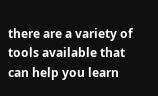there are a variety of tools available that can help you learn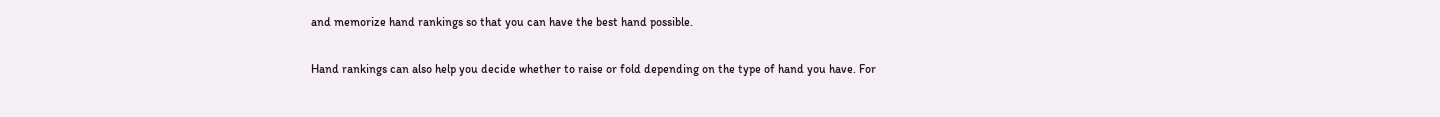and memorize hand rankings so that you can have the best hand possible.

Hand rankings can also help you decide whether to raise or fold depending on the type of hand you have. For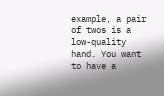example, a pair of twos is a low-quality hand. You want to have a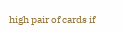high pair of cards if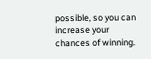possible, so you can increase your chances of winning.